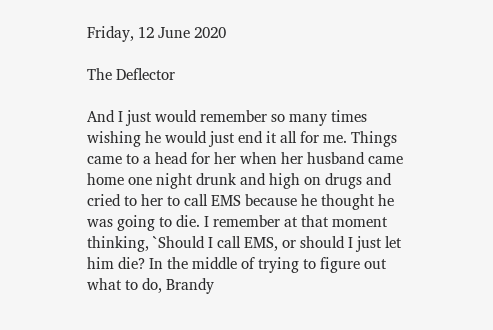Friday, 12 June 2020

The Deflector

And I just would remember so many times wishing he would just end it all for me. Things came to a head for her when her husband came home one night drunk and high on drugs and cried to her to call EMS because he thought he was going to die. I remember at that moment thinking, `Should I call EMS, or should I just let him die? In the middle of trying to figure out what to do, Brandy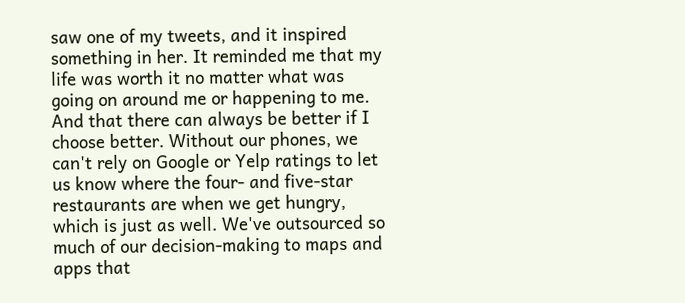saw one of my tweets, and it inspired something in her. It reminded me that my life was worth it no matter what was going on around me or happening to me. And that there can always be better if I choose better. Without our phones, we can't rely on Google or Yelp ratings to let us know where the four- and five-star restaurants are when we get hungry, which is just as well. We've outsourced so much of our decision-making to maps and apps that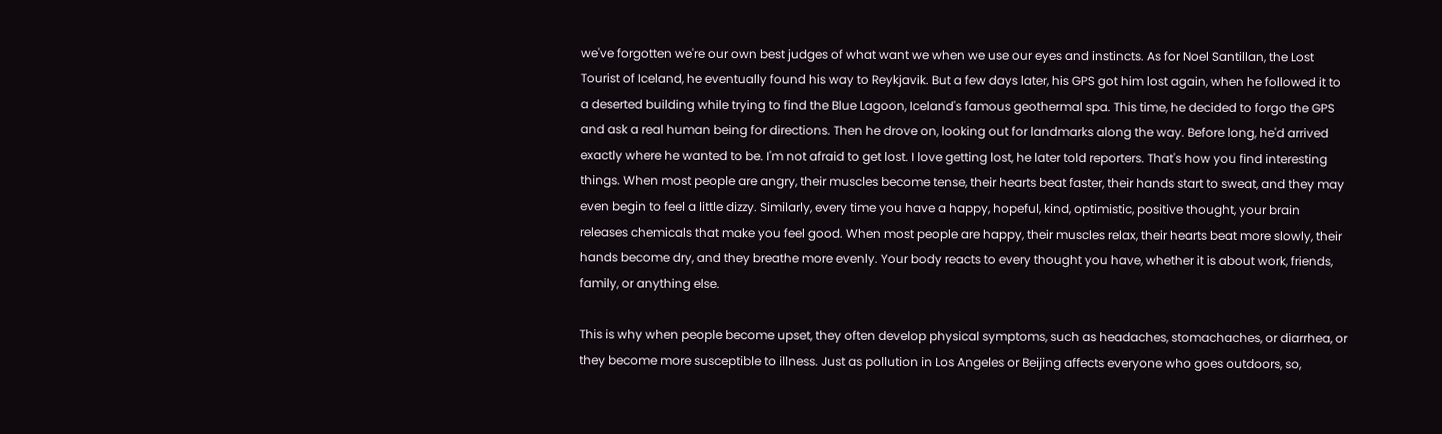we've forgotten we're our own best judges of what want we when we use our eyes and instincts. As for Noel Santillan, the Lost Tourist of Iceland, he eventually found his way to Reykjavik. But a few days later, his GPS got him lost again, when he followed it to a deserted building while trying to find the Blue Lagoon, Iceland's famous geothermal spa. This time, he decided to forgo the GPS and ask a real human being for directions. Then he drove on, looking out for landmarks along the way. Before long, he'd arrived exactly where he wanted to be. I'm not afraid to get lost. I love getting lost, he later told reporters. That's how you find interesting things. When most people are angry, their muscles become tense, their hearts beat faster, their hands start to sweat, and they may even begin to feel a little dizzy. Similarly, every time you have a happy, hopeful, kind, optimistic, positive thought, your brain releases chemicals that make you feel good. When most people are happy, their muscles relax, their hearts beat more slowly, their hands become dry, and they breathe more evenly. Your body reacts to every thought you have, whether it is about work, friends, family, or anything else.

This is why when people become upset, they often develop physical symptoms, such as headaches, stomachaches, or diarrhea, or they become more susceptible to illness. Just as pollution in Los Angeles or Beijing affects everyone who goes outdoors, so,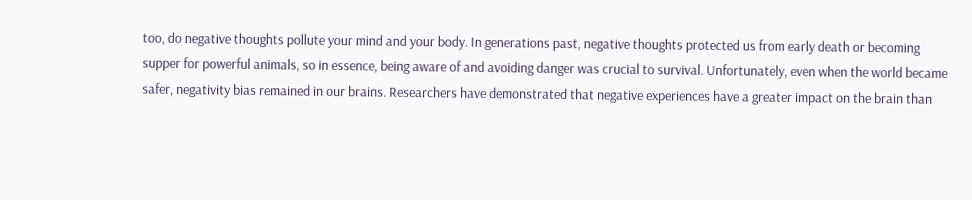too, do negative thoughts pollute your mind and your body. In generations past, negative thoughts protected us from early death or becoming supper for powerful animals, so in essence, being aware of and avoiding danger was crucial to survival. Unfortunately, even when the world became safer, negativity bias remained in our brains. Researchers have demonstrated that negative experiences have a greater impact on the brain than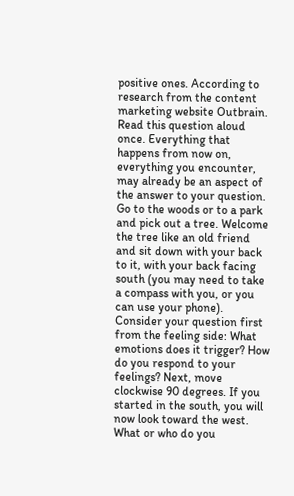positive ones. According to research from the content marketing website Outbrain. Read this question aloud once. Everything that happens from now on, everything you encounter, may already be an aspect of the answer to your question. Go to the woods or to a park and pick out a tree. Welcome the tree like an old friend and sit down with your back to it, with your back facing south (you may need to take a compass with you, or you can use your phone). Consider your question first from the feeling side: What emotions does it trigger? How do you respond to your feelings? Next, move clockwise 90 degrees. If you started in the south, you will now look toward the west. What or who do you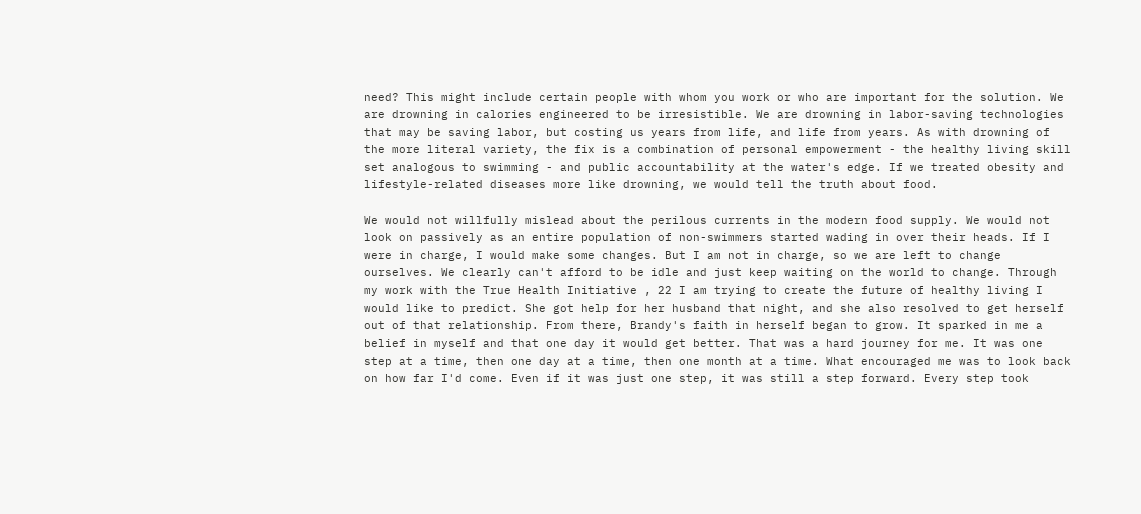need? This might include certain people with whom you work or who are important for the solution. We are drowning in calories engineered to be irresistible. We are drowning in labor-saving technologies that may be saving labor, but costing us years from life, and life from years. As with drowning of the more literal variety, the fix is a combination of personal empowerment - the healthy living skill set analogous to swimming - and public accountability at the water's edge. If we treated obesity and lifestyle-related diseases more like drowning, we would tell the truth about food.

We would not willfully mislead about the perilous currents in the modern food supply. We would not look on passively as an entire population of non-swimmers started wading in over their heads. If I were in charge, I would make some changes. But I am not in charge, so we are left to change ourselves. We clearly can't afford to be idle and just keep waiting on the world to change. Through my work with the True Health Initiative , 22 I am trying to create the future of healthy living I would like to predict. She got help for her husband that night, and she also resolved to get herself out of that relationship. From there, Brandy's faith in herself began to grow. It sparked in me a belief in myself and that one day it would get better. That was a hard journey for me. It was one step at a time, then one day at a time, then one month at a time. What encouraged me was to look back on how far I'd come. Even if it was just one step, it was still a step forward. Every step took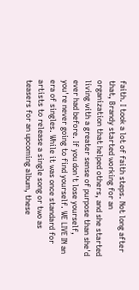faith. I took a lot of faith steps. Not long after that, Brandy started working for an organization that helped others, and she started living with a greater sense of purpose than she'd ever had before. If you don't lose yourself, you're never going to find yourself. WE LIVE IN an era of singles. While it was once standard for artists to release a single song or two as teasers for an upcoming album, these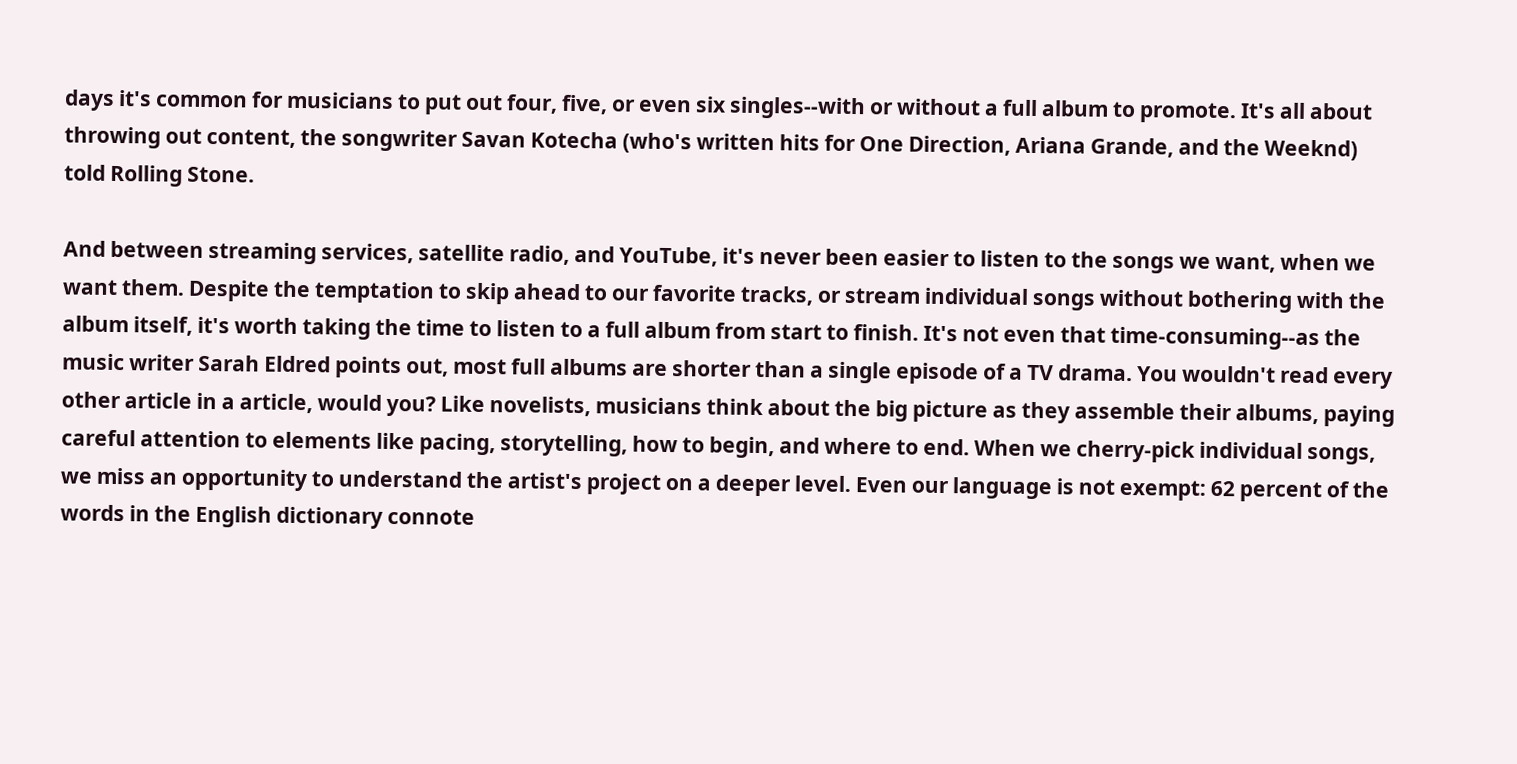days it's common for musicians to put out four, five, or even six singles--with or without a full album to promote. It's all about throwing out content, the songwriter Savan Kotecha (who's written hits for One Direction, Ariana Grande, and the Weeknd) told Rolling Stone.

And between streaming services, satellite radio, and YouTube, it's never been easier to listen to the songs we want, when we want them. Despite the temptation to skip ahead to our favorite tracks, or stream individual songs without bothering with the album itself, it's worth taking the time to listen to a full album from start to finish. It's not even that time-consuming--as the music writer Sarah Eldred points out, most full albums are shorter than a single episode of a TV drama. You wouldn't read every other article in a article, would you? Like novelists, musicians think about the big picture as they assemble their albums, paying careful attention to elements like pacing, storytelling, how to begin, and where to end. When we cherry-pick individual songs, we miss an opportunity to understand the artist's project on a deeper level. Even our language is not exempt: 62 percent of the words in the English dictionary connote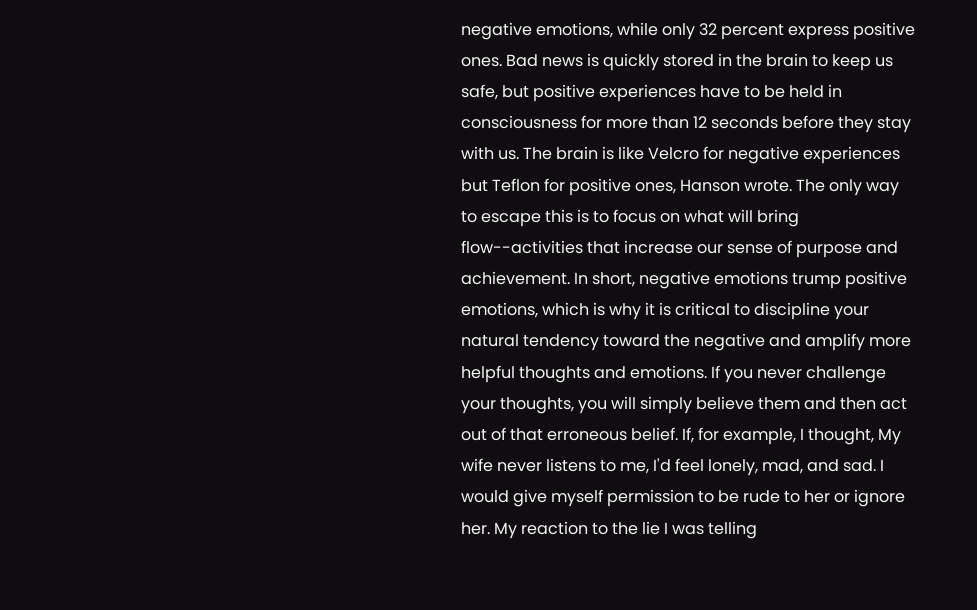negative emotions, while only 32 percent express positive ones. Bad news is quickly stored in the brain to keep us safe, but positive experiences have to be held in consciousness for more than 12 seconds before they stay with us. The brain is like Velcro for negative experiences but Teflon for positive ones, Hanson wrote. The only way to escape this is to focus on what will bring flow--activities that increase our sense of purpose and achievement. In short, negative emotions trump positive emotions, which is why it is critical to discipline your natural tendency toward the negative and amplify more helpful thoughts and emotions. If you never challenge your thoughts, you will simply believe them and then act out of that erroneous belief. If, for example, I thought, My wife never listens to me, I'd feel lonely, mad, and sad. I would give myself permission to be rude to her or ignore her. My reaction to the lie I was telling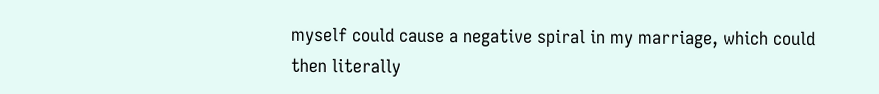myself could cause a negative spiral in my marriage, which could then literally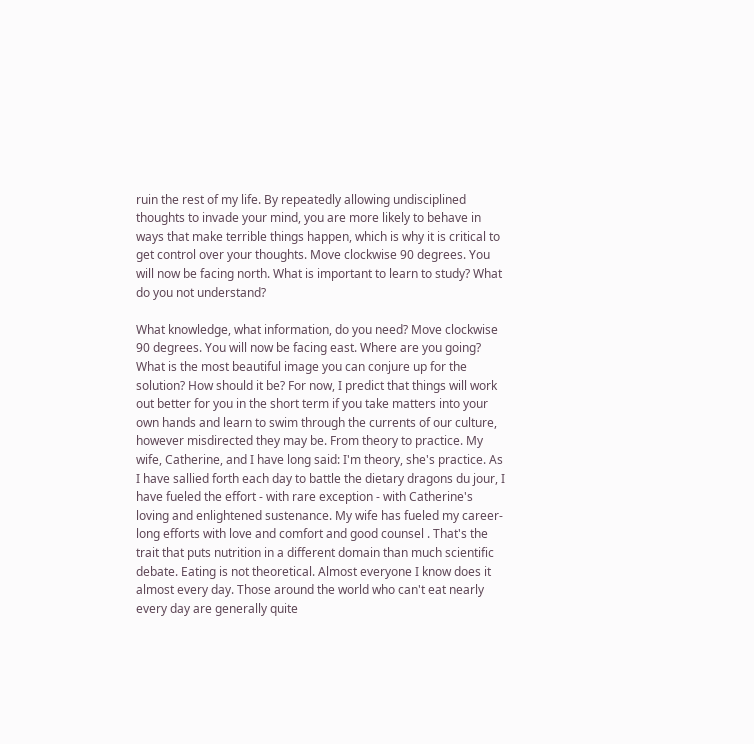ruin the rest of my life. By repeatedly allowing undisciplined thoughts to invade your mind, you are more likely to behave in ways that make terrible things happen, which is why it is critical to get control over your thoughts. Move clockwise 90 degrees. You will now be facing north. What is important to learn to study? What do you not understand?

What knowledge, what information, do you need? Move clockwise 90 degrees. You will now be facing east. Where are you going? What is the most beautiful image you can conjure up for the solution? How should it be? For now, I predict that things will work out better for you in the short term if you take matters into your own hands and learn to swim through the currents of our culture, however misdirected they may be. From theory to practice. My wife, Catherine, and I have long said: I'm theory, she's practice. As I have sallied forth each day to battle the dietary dragons du jour, I have fueled the effort - with rare exception - with Catherine's loving and enlightened sustenance. My wife has fueled my career-long efforts with love and comfort and good counsel . That's the trait that puts nutrition in a different domain than much scientific debate. Eating is not theoretical. Almost everyone I know does it almost every day. Those around the world who can't eat nearly every day are generally quite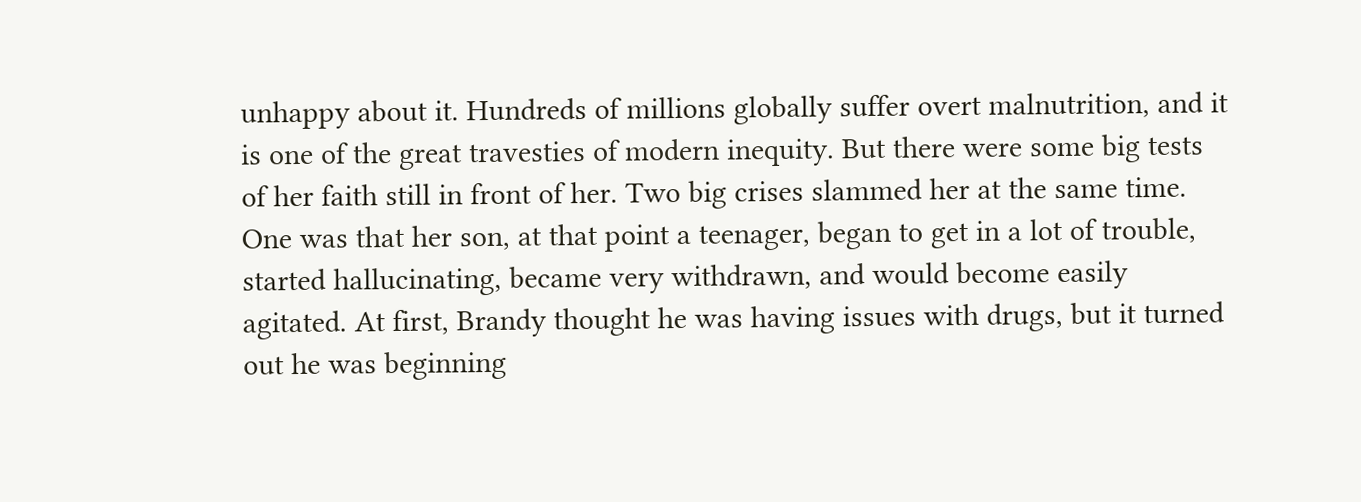unhappy about it. Hundreds of millions globally suffer overt malnutrition, and it is one of the great travesties of modern inequity. But there were some big tests of her faith still in front of her. Two big crises slammed her at the same time. One was that her son, at that point a teenager, began to get in a lot of trouble, started hallucinating, became very withdrawn, and would become easily agitated. At first, Brandy thought he was having issues with drugs, but it turned out he was beginning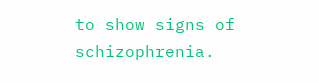to show signs of schizophrenia.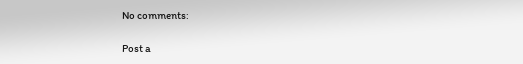No comments:

Post a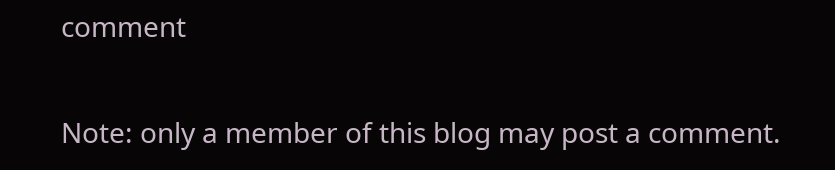comment

Note: only a member of this blog may post a comment.